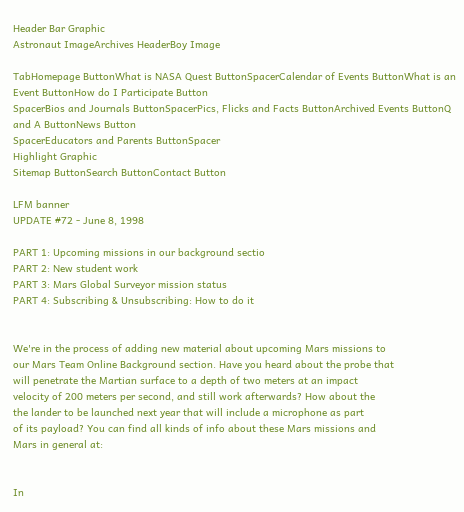Header Bar Graphic
Astronaut ImageArchives HeaderBoy Image

TabHomepage ButtonWhat is NASA Quest ButtonSpacerCalendar of Events ButtonWhat is an Event ButtonHow do I Participate Button
SpacerBios and Journals ButtonSpacerPics, Flicks and Facts ButtonArchived Events ButtonQ and A ButtonNews Button
SpacerEducators and Parents ButtonSpacer
Highlight Graphic
Sitemap ButtonSearch ButtonContact Button

LFM banner
UPDATE #72 - June 8, 1998

PART 1: Upcoming missions in our background sectio
PART 2: New student work
PART 3: Mars Global Surveyor mission status
PART 4: Subscribing & Unsubscribing: How to do it


We're in the process of adding new material about upcoming Mars missions to
our Mars Team Online Background section. Have you heard about the probe that
will penetrate the Martian surface to a depth of two meters at an impact
velocity of 200 meters per second, and still work afterwards? How about the
the lander to be launched next year that will include a microphone as part
of its payload? You can find all kinds of info about these Mars missions and
Mars in general at:


In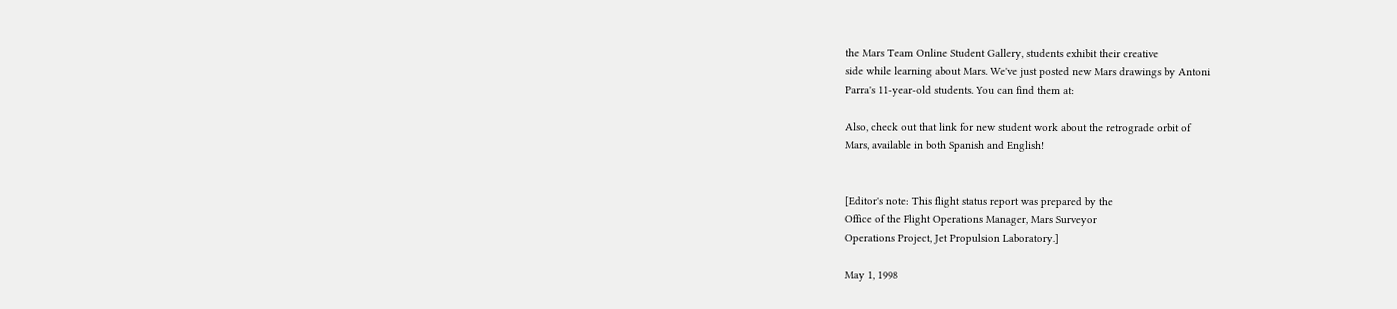the Mars Team Online Student Gallery, students exhibit their creative
side while learning about Mars. We've just posted new Mars drawings by Antoni
Parra's 11-year-old students. You can find them at:

Also, check out that link for new student work about the retrograde orbit of
Mars, available in both Spanish and English!


[Editor's note: This flight status report was prepared by the
Office of the Flight Operations Manager, Mars Surveyor
Operations Project, Jet Propulsion Laboratory.]

May 1, 1998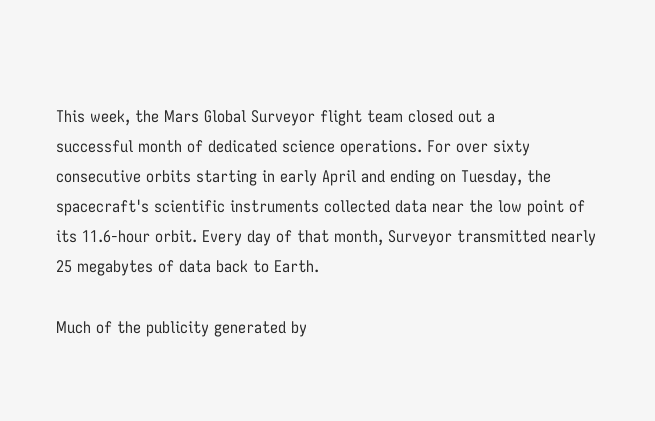This week, the Mars Global Surveyor flight team closed out a
successful month of dedicated science operations. For over sixty
consecutive orbits starting in early April and ending on Tuesday, the
spacecraft's scientific instruments collected data near the low point of
its 11.6-hour orbit. Every day of that month, Surveyor transmitted nearly
25 megabytes of data back to Earth.

Much of the publicity generated by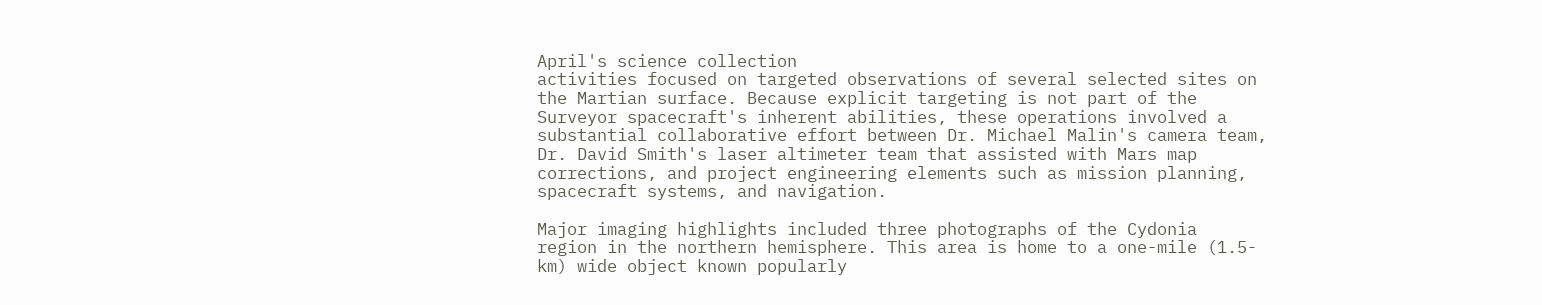April's science collection
activities focused on targeted observations of several selected sites on
the Martian surface. Because explicit targeting is not part of the
Surveyor spacecraft's inherent abilities, these operations involved a
substantial collaborative effort between Dr. Michael Malin's camera team,
Dr. David Smith's laser altimeter team that assisted with Mars map
corrections, and project engineering elements such as mission planning,
spacecraft systems, and navigation.

Major imaging highlights included three photographs of the Cydonia
region in the northern hemisphere. This area is home to a one-mile (1.5-
km) wide object known popularly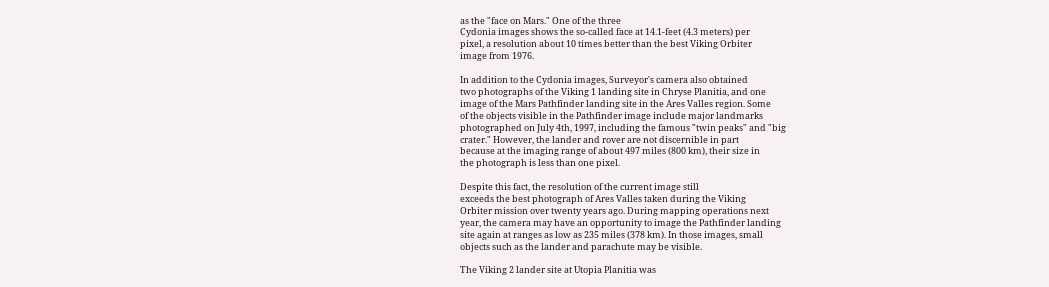as the "face on Mars." One of the three
Cydonia images shows the so-called face at 14.1-feet (4.3 meters) per
pixel, a resolution about 10 times better than the best Viking Orbiter
image from 1976.

In addition to the Cydonia images, Surveyor's camera also obtained
two photographs of the Viking 1 landing site in Chryse Planitia, and one
image of the Mars Pathfinder landing site in the Ares Valles region. Some
of the objects visible in the Pathfinder image include major landmarks
photographed on July 4th, 1997, including the famous "twin peaks" and "big
crater." However, the lander and rover are not discernible in part
because at the imaging range of about 497 miles (800 km), their size in
the photograph is less than one pixel.

Despite this fact, the resolution of the current image still
exceeds the best photograph of Ares Valles taken during the Viking
Orbiter mission over twenty years ago. During mapping operations next
year, the camera may have an opportunity to image the Pathfinder landing
site again at ranges as low as 235 miles (378 km). In those images, small
objects such as the lander and parachute may be visible.

The Viking 2 lander site at Utopia Planitia was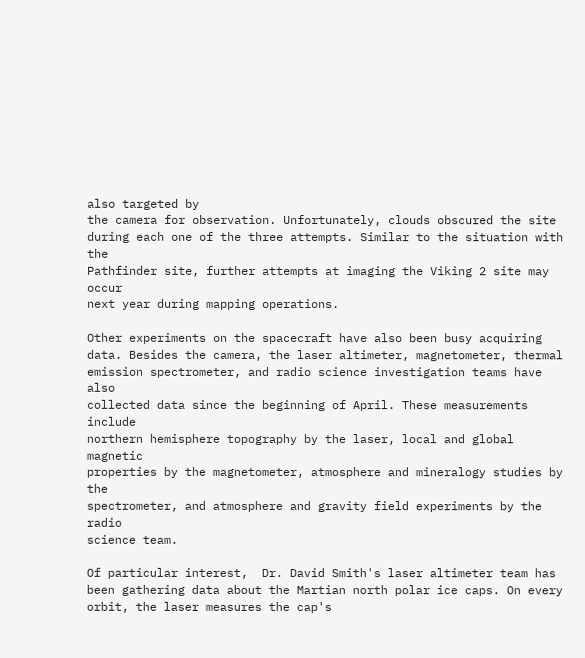also targeted by
the camera for observation. Unfortunately, clouds obscured the site
during each one of the three attempts. Similar to the situation with the
Pathfinder site, further attempts at imaging the Viking 2 site may occur
next year during mapping operations.

Other experiments on the spacecraft have also been busy acquiring
data. Besides the camera, the laser altimeter, magnetometer, thermal
emission spectrometer, and radio science investigation teams have also
collected data since the beginning of April. These measurements include
northern hemisphere topography by the laser, local and global magnetic
properties by the magnetometer, atmosphere and mineralogy studies by the
spectrometer, and atmosphere and gravity field experiments by the radio
science team.

Of particular interest,  Dr. David Smith's laser altimeter team has
been gathering data about the Martian north polar ice caps. On every
orbit, the laser measures the cap's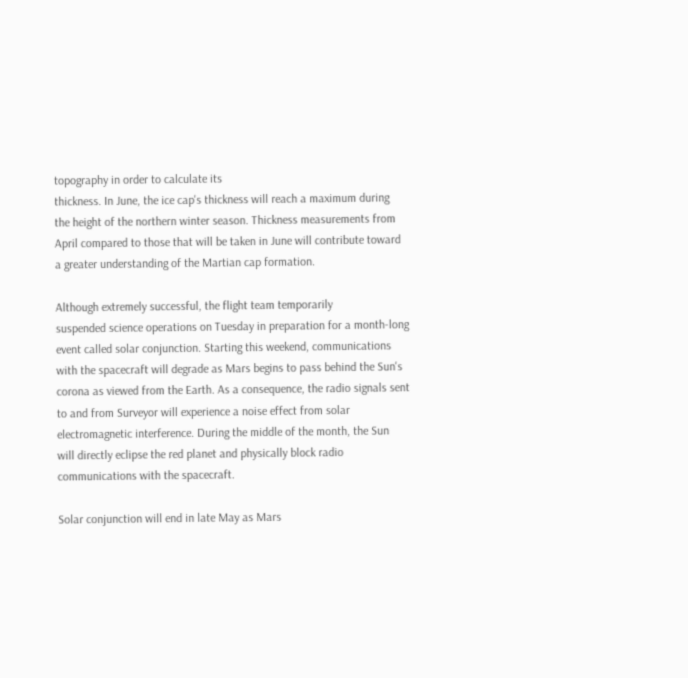topography in order to calculate its
thickness. In June, the ice cap's thickness will reach a maximum during
the height of the northern winter season. Thickness measurements from
April compared to those that will be taken in June will contribute toward
a greater understanding of the Martian cap formation.

Although extremely successful, the flight team temporarily
suspended science operations on Tuesday in preparation for a month-long
event called solar conjunction. Starting this weekend, communications
with the spacecraft will degrade as Mars begins to pass behind the Sun's
corona as viewed from the Earth. As a consequence, the radio signals sent
to and from Surveyor will experience a noise effect from solar
electromagnetic interference. During the middle of the month, the Sun
will directly eclipse the red planet and physically block radio
communications with the spacecraft.

Solar conjunction will end in late May as Mars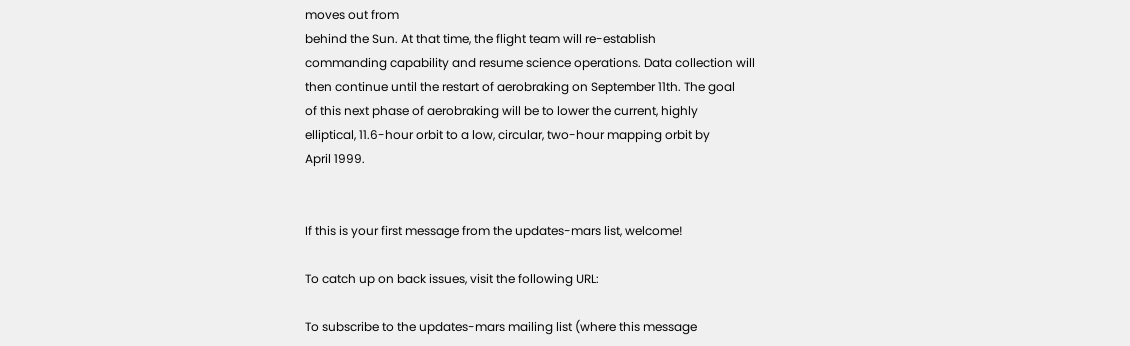moves out from
behind the Sun. At that time, the flight team will re-establish
commanding capability and resume science operations. Data collection will
then continue until the restart of aerobraking on September 11th. The goal
of this next phase of aerobraking will be to lower the current, highly
elliptical, 11.6-hour orbit to a low, circular, two-hour mapping orbit by
April 1999.


If this is your first message from the updates-mars list, welcome!

To catch up on back issues, visit the following URL:

To subscribe to the updates-mars mailing list (where this message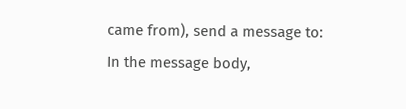came from), send a message to:
In the message body,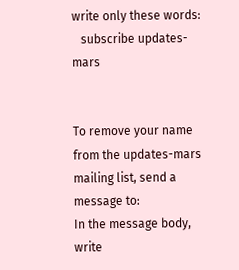write only these words:
   subscribe updates-mars


To remove your name from the updates-mars mailing list, send a
message to:
In the message body, write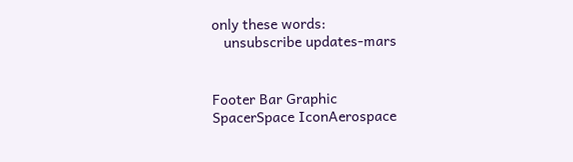only these words:
   unsubscribe updates-mars


Footer Bar Graphic
SpacerSpace IconAerospace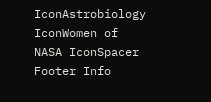IconAstrobiology IconWomen of NASA IconSpacer
Footer Info